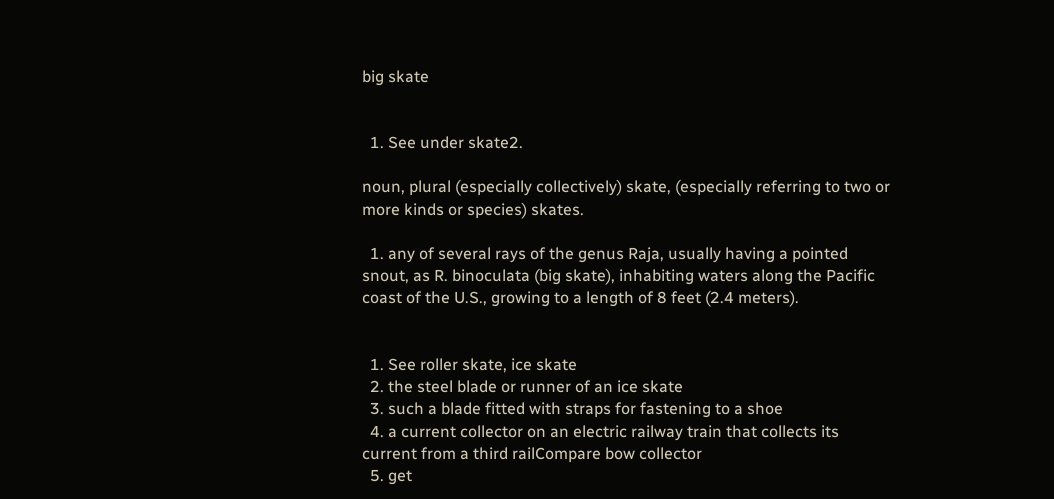big skate


  1. See under skate2.

noun, plural (especially collectively) skate, (especially referring to two or more kinds or species) skates.

  1. any of several rays of the genus Raja, usually having a pointed snout, as R. binoculata (big skate), inhabiting waters along the Pacific coast of the U.S., growing to a length of 8 feet (2.4 meters).


  1. See roller skate, ice skate
  2. the steel blade or runner of an ice skate
  3. such a blade fitted with straps for fastening to a shoe
  4. a current collector on an electric railway train that collects its current from a third railCompare bow collector
  5. get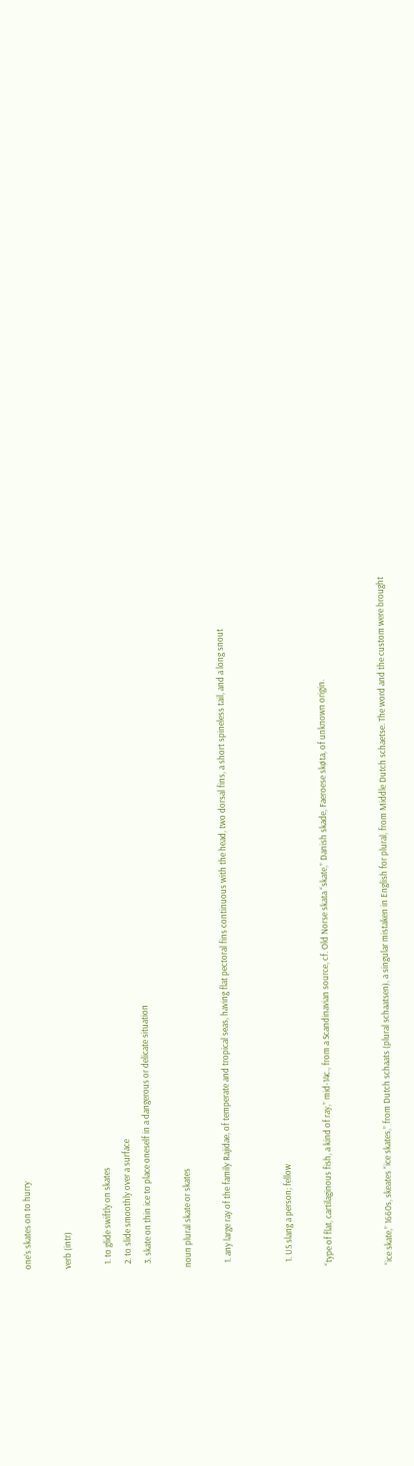one’s skates on to hurry

verb (intr)

  1. to glide swiftly on skates
  2. to slide smoothly over a surface
  3. skate on thin ice to place oneself in a dangerous or delicate situation

noun plural skate or skates

  1. any large ray of the family Rajidae, of temperate and tropical seas, having flat pectoral fins continuous with the head, two dorsal fins, a short spineless tail, and a long snout


  1. US slang a person; fellow

“type of flat, cartilaginous fish, a kind of ray,” mid-14c., from a Scandinavian source, cf. Old Norse skata “skate,” Danish skade, Faeroese skøta, of unknown origin.


“ice skate,” 1660s, skeates “ice skates,” from Dutch schaats (plural schaatsen), a singular mistaken in English for plural, from Middle Dutch schaetse. The word and the custom were brought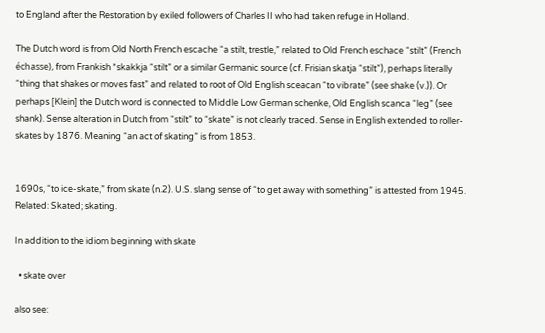to England after the Restoration by exiled followers of Charles II who had taken refuge in Holland.

The Dutch word is from Old North French escache “a stilt, trestle,” related to Old French eschace “stilt” (French échasse), from Frankish *skakkja “stilt” or a similar Germanic source (cf. Frisian skatja “stilt”), perhaps literally “thing that shakes or moves fast” and related to root of Old English sceacan “to vibrate” (see shake (v.)). Or perhaps [Klein] the Dutch word is connected to Middle Low German schenke, Old English scanca “leg” (see shank). Sense alteration in Dutch from “stilt” to “skate” is not clearly traced. Sense in English extended to roller-skates by 1876. Meaning “an act of skating” is from 1853.


1690s, “to ice-skate,” from skate (n.2). U.S. slang sense of “to get away with something” is attested from 1945. Related: Skated; skating.

In addition to the idiom beginning with skate

  • skate over

also see: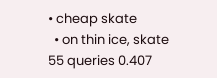• cheap skate
  • on thin ice, skate
55 queries 0.407